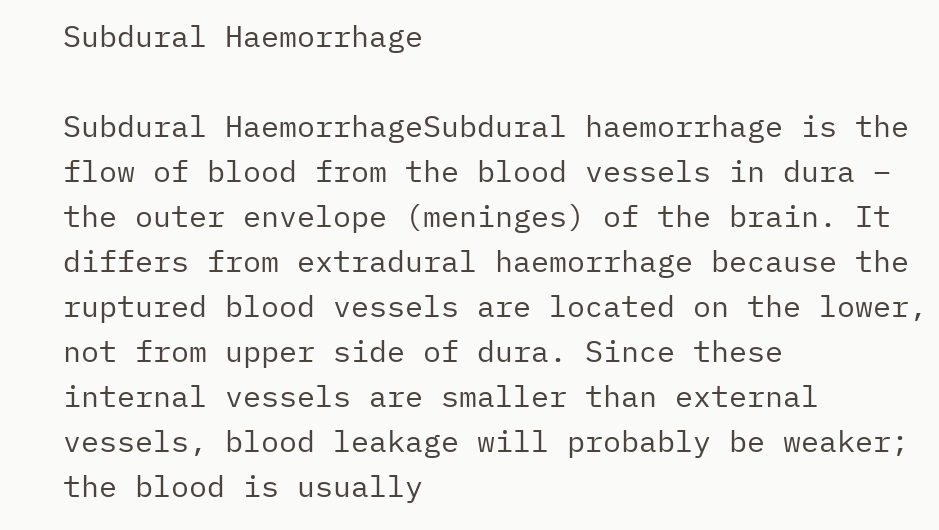Subdural Haemorrhage

Subdural HaemorrhageSubdural haemorrhage is the flow of blood from the blood vessels in dura – the outer envelope (meninges) of the brain. It differs from extradural haemorrhage because the ruptured blood vessels are located on the lower, not from upper side of dura. Since these internal vessels are smaller than external vessels, blood leakage will probably be weaker; the blood is usually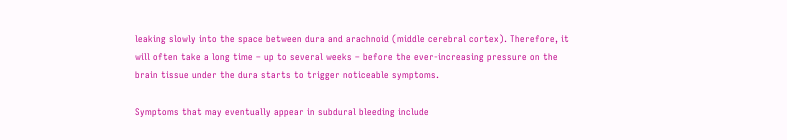leaking slowly into the space between dura and arachnoid (middle cerebral cortex). Therefore, it will often take a long time – up to several weeks – before the ever-increasing pressure on the brain tissue under the dura starts to trigger noticeable symptoms.

Symptoms that may eventually appear in subdural bleeding include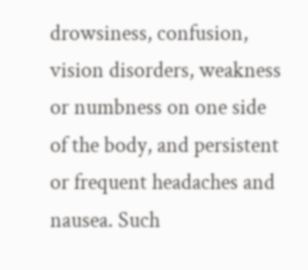drowsiness, confusion, vision disorders, weakness or numbness on one side of the body, and persistent or frequent headaches and nausea. Such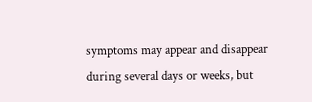symptoms may appear and disappear during several days or weeks, but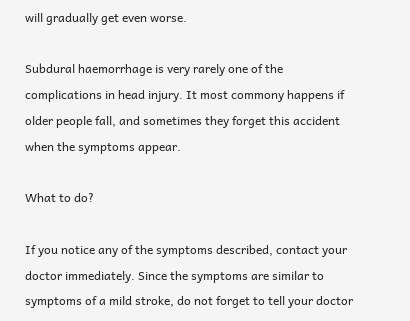will gradually get even worse.

Subdural haemorrhage is very rarely one of the complications in head injury. It most commony happens if older people fall, and sometimes they forget this accident when the symptoms appear.

What to do?

If you notice any of the symptoms described, contact your doctor immediately. Since the symptoms are similar to symptoms of a mild stroke, do not forget to tell your doctor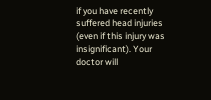if you have recently suffered head injuries (even if this injury was insignificant). Your doctor will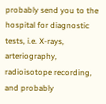probably send you to the hospital for diagnostic tests, i.e. X-rays, arteriography, radioisotope recording, and probably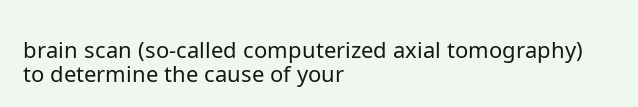brain scan (so-called computerized axial tomography) to determine the cause of your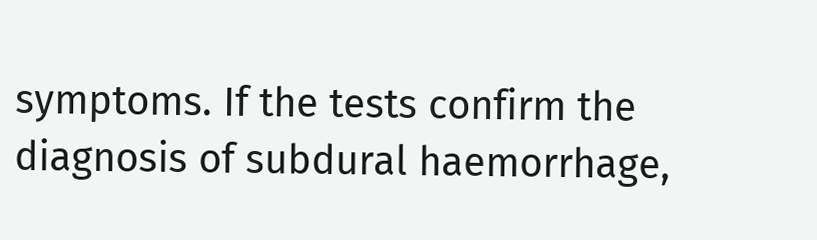symptoms. If the tests confirm the diagnosis of subdural haemorrhage,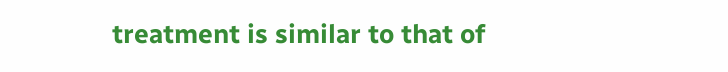treatment is similar to that of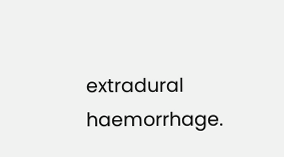extradural haemorrhage.